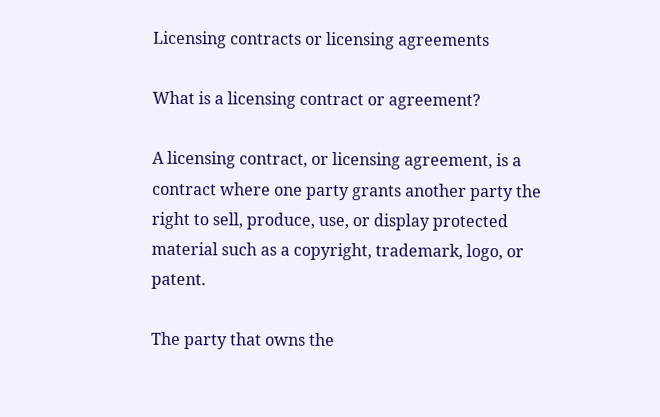Licensing contracts or licensing agreements

What is a licensing contract or agreement?

A licensing contract, or licensing agreement, is a contract where one party grants another party the right to sell, produce, use, or display protected material such as a copyright, trademark, logo, or patent.

The party that owns the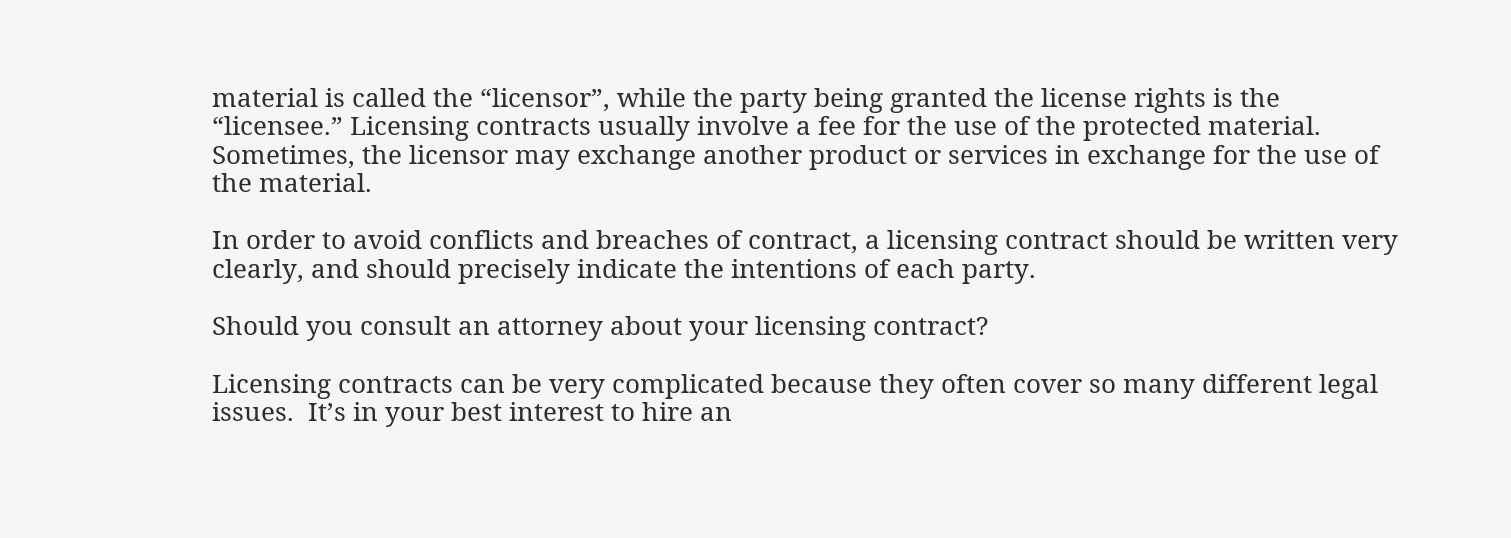material is called the “licensor”, while the party being granted the license rights is the “licensee.” Licensing contracts usually involve a fee for the use of the protected material. Sometimes, the licensor may exchange another product or services in exchange for the use of the material.

In order to avoid conflicts and breaches of contract, a licensing contract should be written very clearly, and should precisely indicate the intentions of each party.

Should you consult an attorney about your licensing contract?

Licensing contracts can be very complicated because they often cover so many different legal issues.  It’s in your best interest to hire an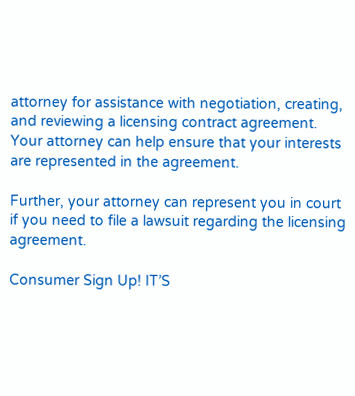attorney for assistance with negotiation, creating, and reviewing a licensing contract agreement. Your attorney can help ensure that your interests are represented in the agreement.

Further, your attorney can represent you in court if you need to file a lawsuit regarding the licensing agreement.

Consumer Sign Up! IT’S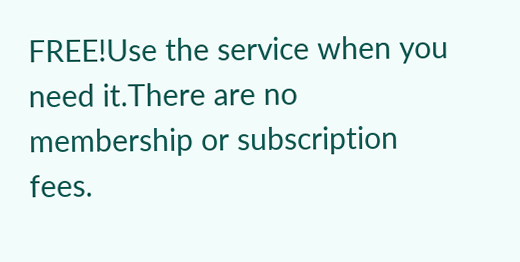FREE!Use the service when you need it.There are no membership or subscription fees.